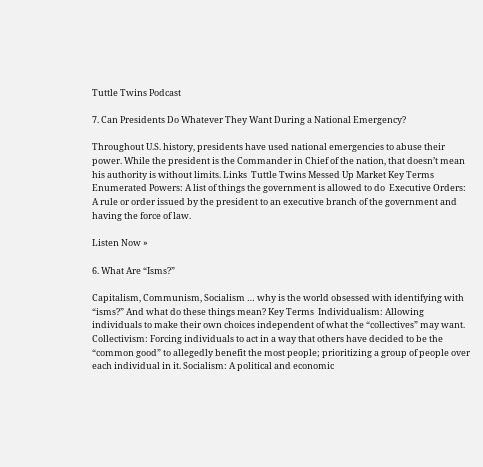Tuttle Twins Podcast

7. Can Presidents Do Whatever They Want During a National Emergency?

Throughout U.S. history, presidents have used national emergencies to abuse their power. While the president is the Commander in Chief of the nation, that doesn’t mean his authority is without limits. Links  Tuttle Twins Messed Up Market Key Terms  Enumerated Powers: A list of things the government is allowed to do  Executive Orders: A rule or order issued by the president to an executive branch of the government and having the force of law.

Listen Now »

6. What Are “Isms?”

Capitalism, Communism, Socialism … why is the world obsessed with identifying with “isms?” And what do these things mean? Key Terms  Individualism: Allowing individuals to make their own choices independent of what the “collectives” may want. Collectivism: Forcing individuals to act in a way that others have decided to be the “common good” to allegedly benefit the most people; prioritizing a group of people over each individual in it. Socialism: A political and economic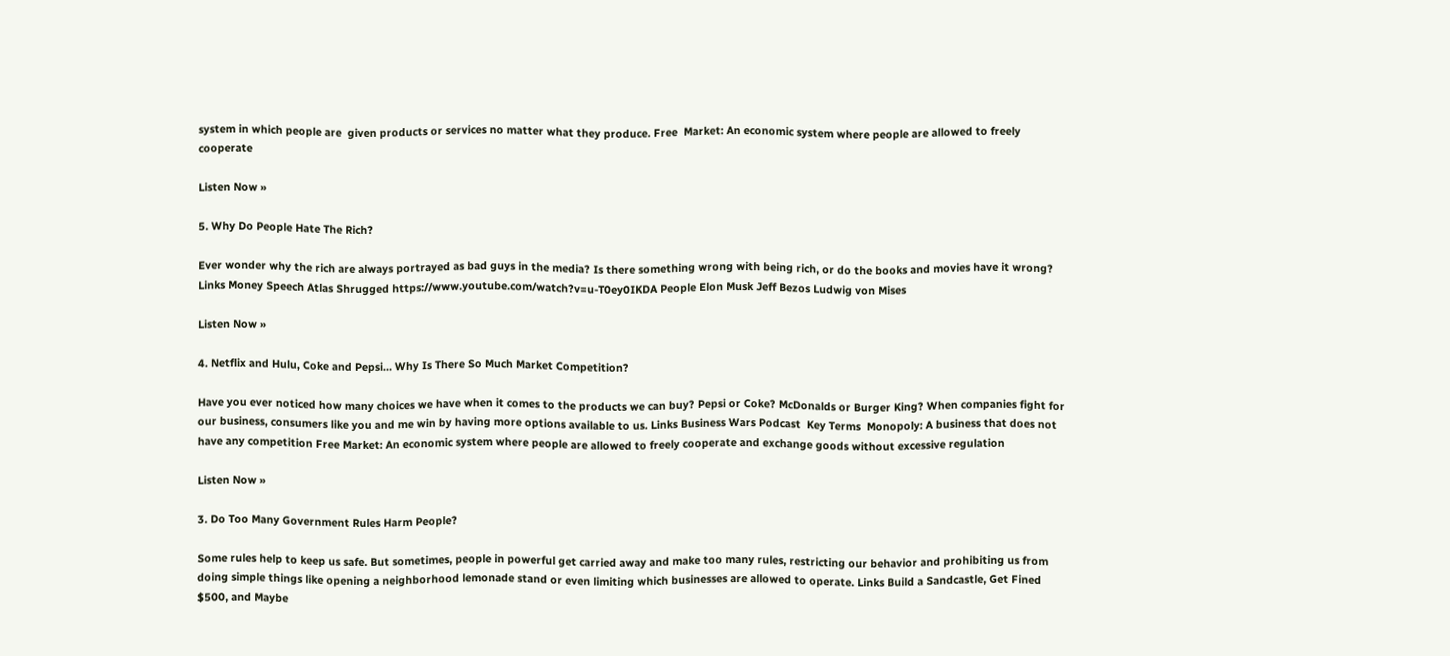system in which people are  given products or services no matter what they produce. Free  Market: An economic system where people are allowed to freely cooperate

Listen Now »

5. Why Do People Hate The Rich?

Ever wonder why the rich are always portrayed as bad guys in the media? Is there something wrong with being rich, or do the books and movies have it wrong? Links Money Speech Atlas Shrugged https://www.youtube.com/watch?v=u-T0ey0IKDA People Elon Musk Jeff Bezos Ludwig von Mises

Listen Now »

4. Netflix and Hulu, Coke and Pepsi… Why Is There So Much Market Competition?

Have you ever noticed how many choices we have when it comes to the products we can buy? Pepsi or Coke? McDonalds or Burger King? When companies fight for our business, consumers like you and me win by having more options available to us. Links Business Wars Podcast  Key Terms  Monopoly: A business that does not have any competition Free Market: An economic system where people are allowed to freely cooperate and exchange goods without excessive regulation

Listen Now »

3. Do Too Many Government Rules Harm People?

Some rules help to keep us safe. But sometimes, people in powerful get carried away and make too many rules, restricting our behavior and prohibiting us from doing simple things like opening a neighborhood lemonade stand or even limiting which businesses are allowed to operate. Links Build a Sandcastle, Get Fined $500, and Maybe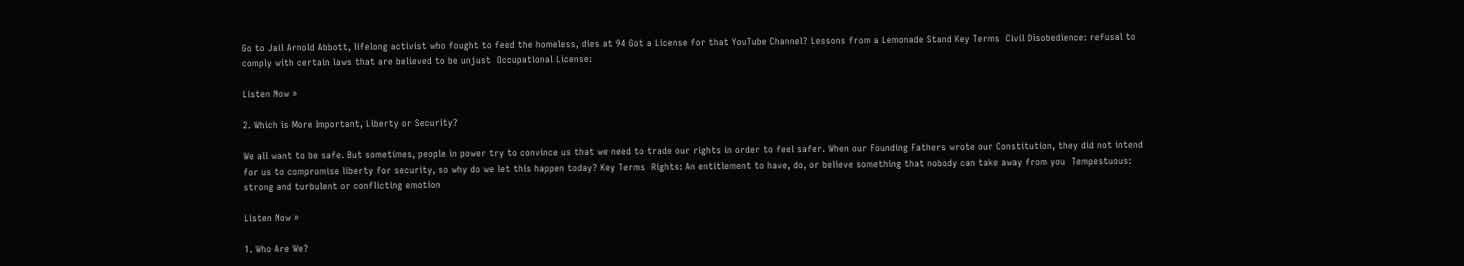Go to Jail Arnold Abbott, lifelong activist who fought to feed the homeless, dies at 94 Got a License for that YouTube Channel? Lessons from a Lemonade Stand Key Terms  Civil Disobedience: refusal to comply with certain laws that are believed to be unjust  Occupational License:

Listen Now »

2. Which is More Important, Liberty or Security?

We all want to be safe. But sometimes, people in power try to convince us that we need to trade our rights in order to feel safer. When our Founding Fathers wrote our Constitution, they did not intend for us to compromise liberty for security, so why do we let this happen today? Key Terms  Rights: An entitlement to have, do, or believe something that nobody can take away from you  Tempestuous: strong and turbulent or conflicting emotion

Listen Now »

1. Who Are We?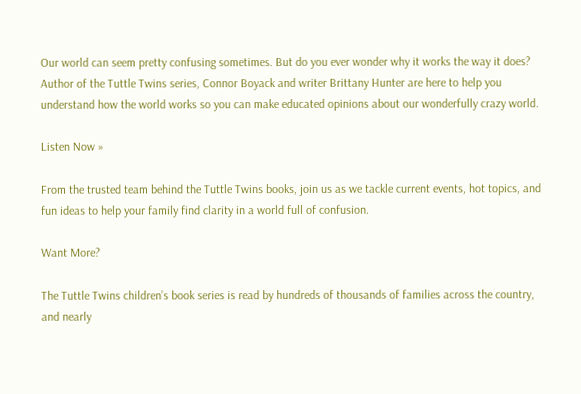Our world can seem pretty confusing sometimes. But do you ever wonder why it works the way it does? Author of the Tuttle Twins series, Connor Boyack and writer Brittany Hunter are here to help you understand how the world works so you can make educated opinions about our wonderfully crazy world.

Listen Now »

From the trusted team behind the Tuttle Twins books, join us as we tackle current events, hot topics, and fun ideas to help your family find clarity in a world full of confusion.

Want More?

The Tuttle Twins children’s book series is read by hundreds of thousands of families across the country, and nearly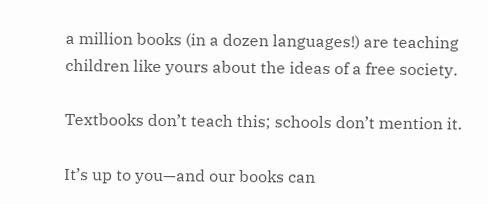a million books (in a dozen languages!) are teaching children like yours about the ideas of a free society.

Textbooks don’t teach this; schools don’t mention it.

It’s up to you—and our books can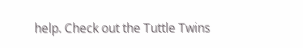help. Check out the Tuttle Twins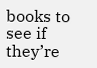books to see if they’re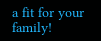a fit for your family!